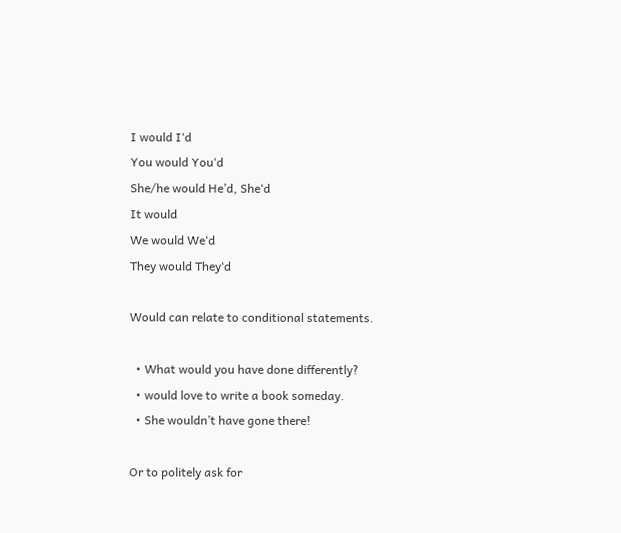I would I‘d
You would You‘d
She/he would He’d, She‘d
It would
We would We‘d
They would They‘d

Would can relate to conditional statements.

  • What would you have done differently?
  • would love to write a book someday.
  • She wouldn’t have gone there!

Or to politely ask for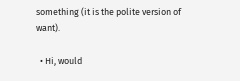something (it is the polite version of want).

  • Hi, would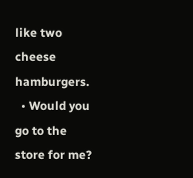like two cheese hamburgers.
  • Would you go to the store for me?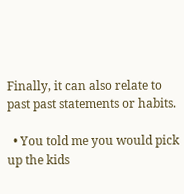Finally, it can also relate to past past statements or habits.

  • You told me you would pick up the kids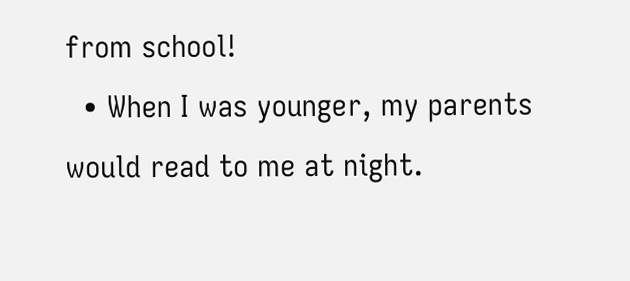from school!
  • When I was younger, my parents would read to me at night.